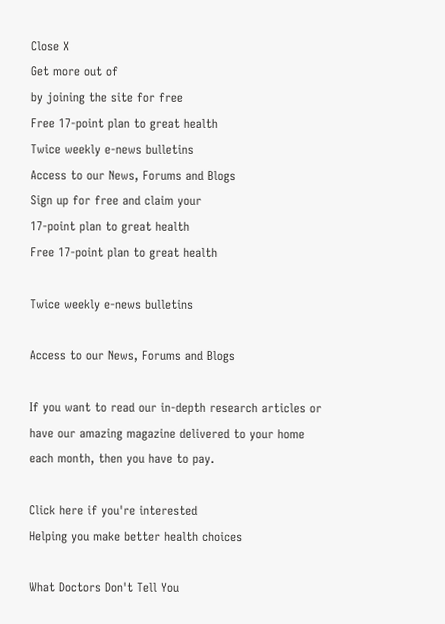Close X
Get more out of
by joining the site for free
Free 17-point plan to great health
Twice weekly e-news bulletins
Access to our News, Forums and Blogs
Sign up for free and claim your
17-point plan to great health
Free 17-point plan to great health

Twice weekly e-news bulletins

Access to our News, Forums and Blogs

If you want to read our in-depth research articles or
have our amazing magazine delivered to your home
each month, then you have to pay.

Click here if you're interested
Helping you make better health choices

What Doctors Don't Tell You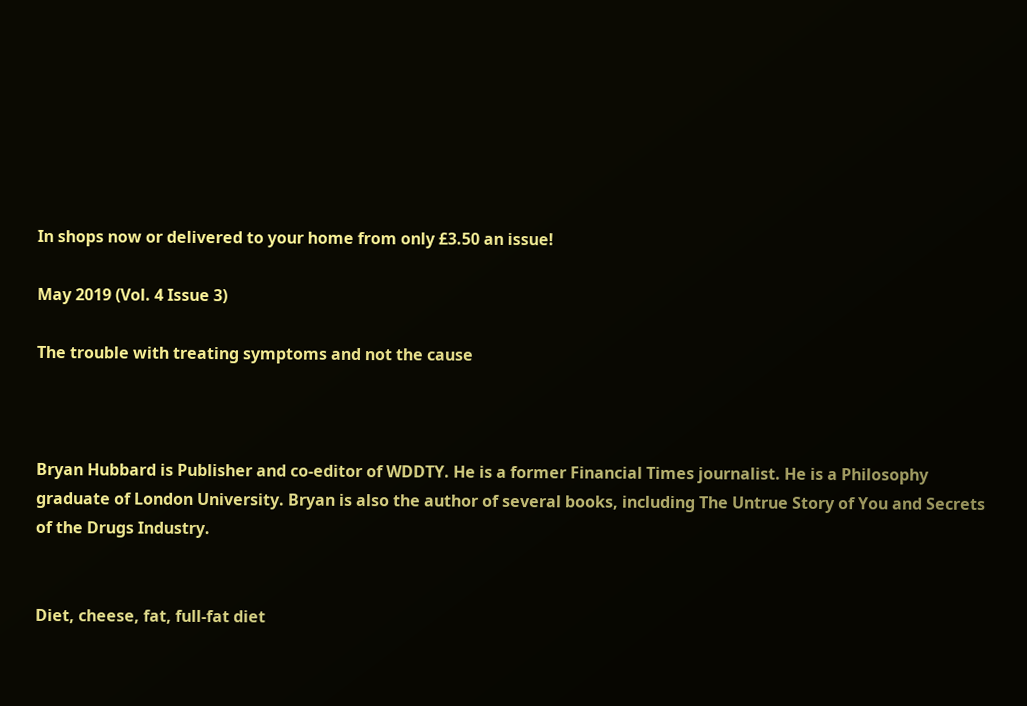In shops now or delivered to your home from only £3.50 an issue!

May 2019 (Vol. 4 Issue 3)

The trouble with treating symptoms and not the cause



Bryan Hubbard is Publisher and co-editor of WDDTY. He is a former Financial Times journalist. He is a Philosophy graduate of London University. Bryan is also the author of several books, including The Untrue Story of You and Secrets of the Drugs Industry.


Diet, cheese, fat, full-fat diet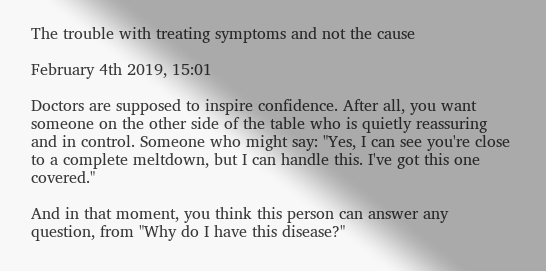The trouble with treating symptoms and not the cause

February 4th 2019, 15:01

Doctors are supposed to inspire confidence. After all, you want someone on the other side of the table who is quietly reassuring and in control. Someone who might say: "Yes, I can see you're close to a complete meltdown, but I can handle this. I've got this one covered."

And in that moment, you think this person can answer any question, from "Why do I have this disease?"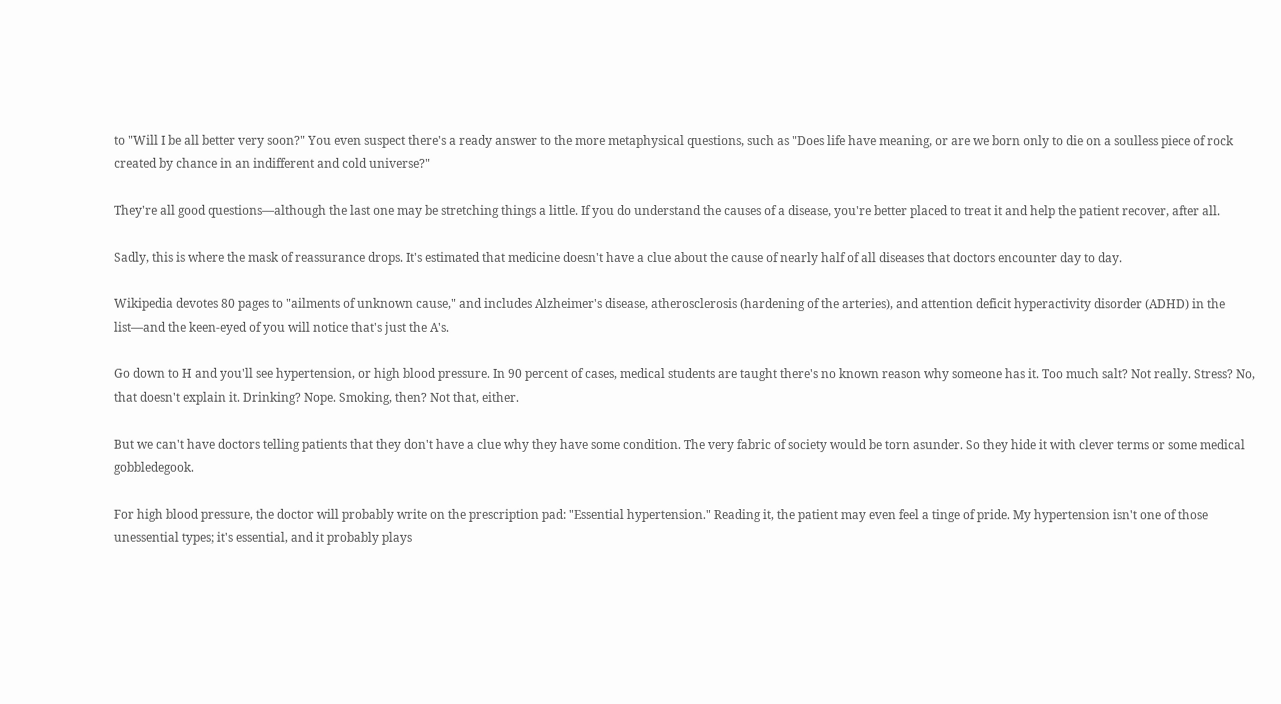to "Will I be all better very soon?" You even suspect there's a ready answer to the more metaphysical questions, such as "Does life have meaning, or are we born only to die on a soulless piece of rock created by chance in an indifferent and cold universe?"

They're all good questions—although the last one may be stretching things a little. If you do understand the causes of a disease, you're better placed to treat it and help the patient recover, after all.

Sadly, this is where the mask of reassurance drops. It's estimated that medicine doesn't have a clue about the cause of nearly half of all diseases that doctors encounter day to day.

Wikipedia devotes 80 pages to "ailments of unknown cause," and includes Alzheimer's disease, atherosclerosis (hardening of the arteries), and attention deficit hyperactivity disorder (ADHD) in the list—and the keen-eyed of you will notice that's just the A's.

Go down to H and you'll see hypertension, or high blood pressure. In 90 percent of cases, medical students are taught there's no known reason why someone has it. Too much salt? Not really. Stress? No, that doesn't explain it. Drinking? Nope. Smoking, then? Not that, either.

But we can't have doctors telling patients that they don't have a clue why they have some condition. The very fabric of society would be torn asunder. So they hide it with clever terms or some medical gobbledegook.

For high blood pressure, the doctor will probably write on the prescription pad: "Essential hypertension." Reading it, the patient may even feel a tinge of pride. My hypertension isn't one of those unessential types; it's essential, and it probably plays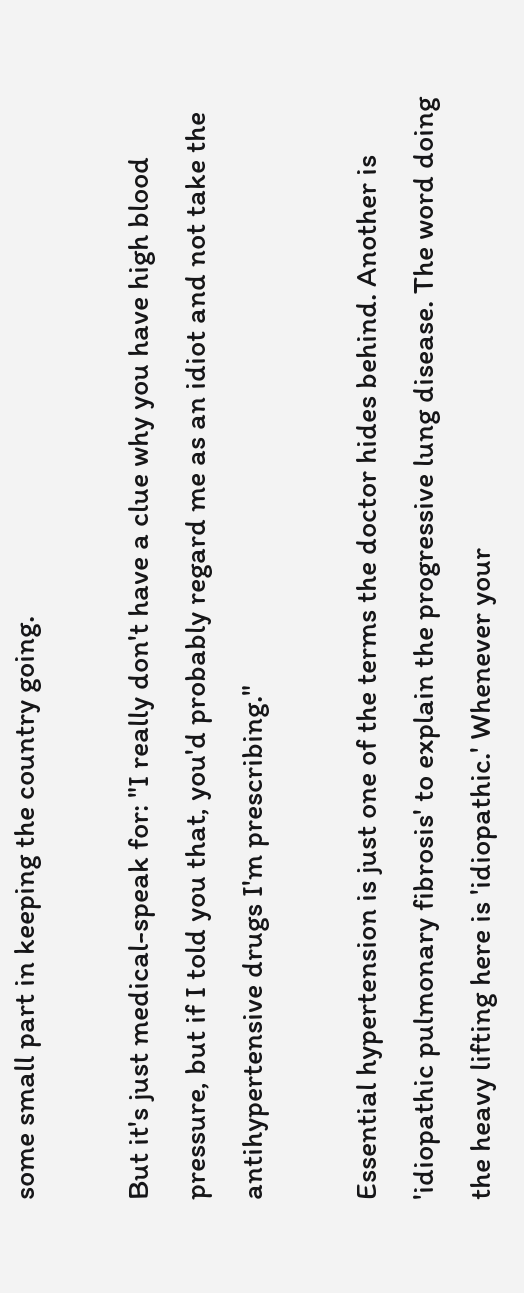some small part in keeping the country going.

But it's just medical-speak for: "I really don't have a clue why you have high blood pressure, but if I told you that, you'd probably regard me as an idiot and not take the antihypertensive drugs I'm prescribing."

Essential hypertension is just one of the terms the doctor hides behind. Another is 'idiopathic pulmonary fibrosis' to explain the progressive lung disease. The word doing the heavy lifting here is 'idiopathic.' Whenever your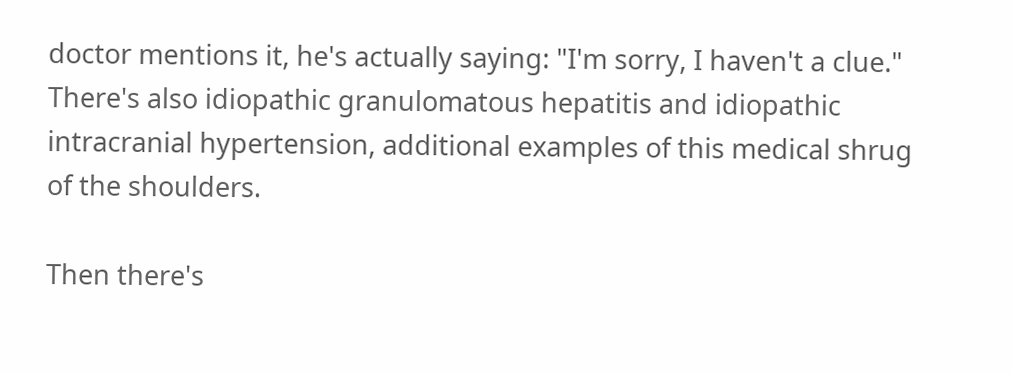doctor mentions it, he's actually saying: "I'm sorry, I haven't a clue." There's also idiopathic granulomatous hepatitis and idiopathic intracranial hypertension, additional examples of this medical shrug of the shoulders.

Then there's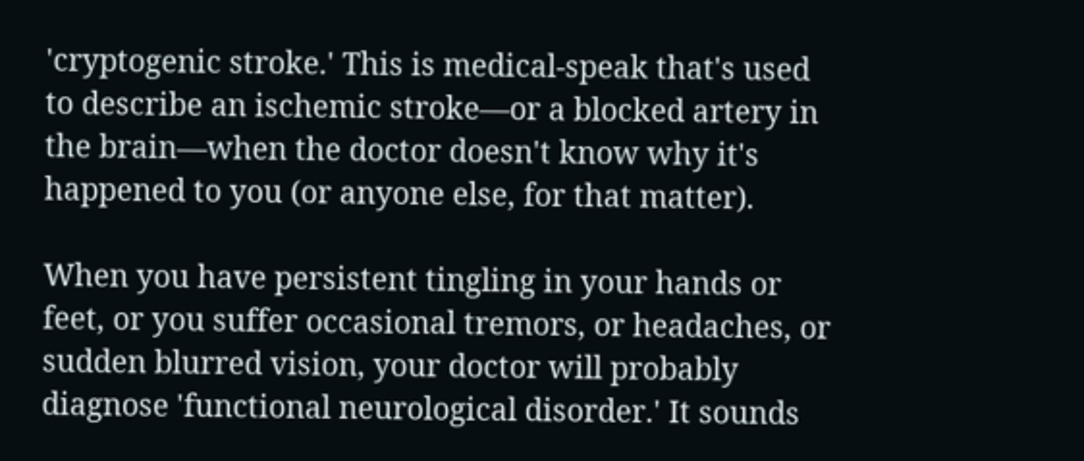'cryptogenic stroke.' This is medical-speak that's used to describe an ischemic stroke—or a blocked artery in the brain—when the doctor doesn't know why it's happened to you (or anyone else, for that matter).

When you have persistent tingling in your hands or feet, or you suffer occasional tremors, or headaches, or sudden blurred vision, your doctor will probably diagnose 'functional neurological disorder.' It sounds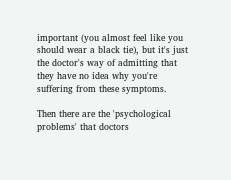important (you almost feel like you should wear a black tie), but it's just the doctor's way of admitting that they have no idea why you're suffering from these symptoms.

Then there are the 'psychological problems' that doctors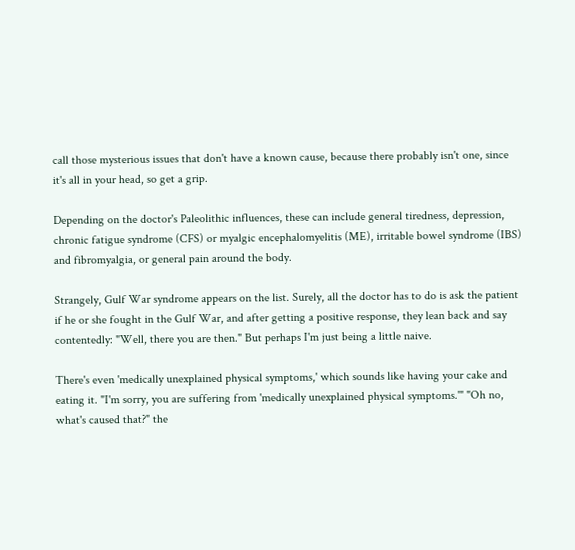call those mysterious issues that don't have a known cause, because there probably isn't one, since it's all in your head, so get a grip.

Depending on the doctor's Paleolithic influences, these can include general tiredness, depression, chronic fatigue syndrome (CFS) or myalgic encephalomyelitis (ME), irritable bowel syndrome (IBS) and fibromyalgia, or general pain around the body.

Strangely, Gulf War syndrome appears on the list. Surely, all the doctor has to do is ask the patient if he or she fought in the Gulf War, and after getting a positive response, they lean back and say contentedly: "Well, there you are then." But perhaps I'm just being a little naive.

There's even 'medically unexplained physical symptoms,' which sounds like having your cake and eating it. "I'm sorry, you are suffering from 'medically unexplained physical symptoms.'" "Oh no, what's caused that?" the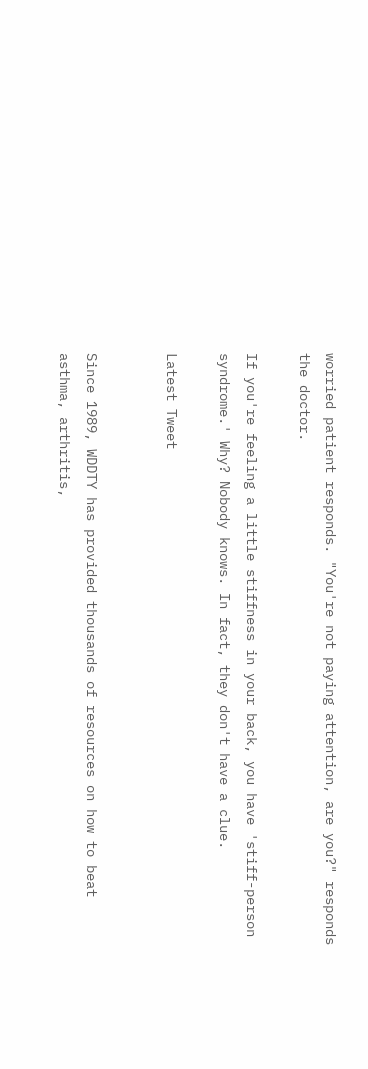worried patient responds. "You're not paying attention, are you?" responds the doctor.

If you're feeling a little stiffness in your back, you have 'stiff-person syndrome.' Why? Nobody knows. In fact, they don't have a clue.

Latest Tweet


Since 1989, WDDTY has provided thousands of resources on how to beat asthma, arthritis,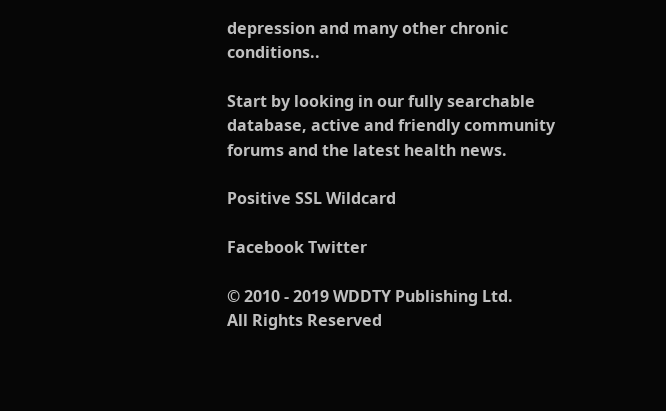depression and many other chronic conditions..

Start by looking in our fully searchable database, active and friendly community forums and the latest health news.

Positive SSL Wildcard

Facebook Twitter

© 2010 - 2019 WDDTY Publishing Ltd.
All Rights Reserved